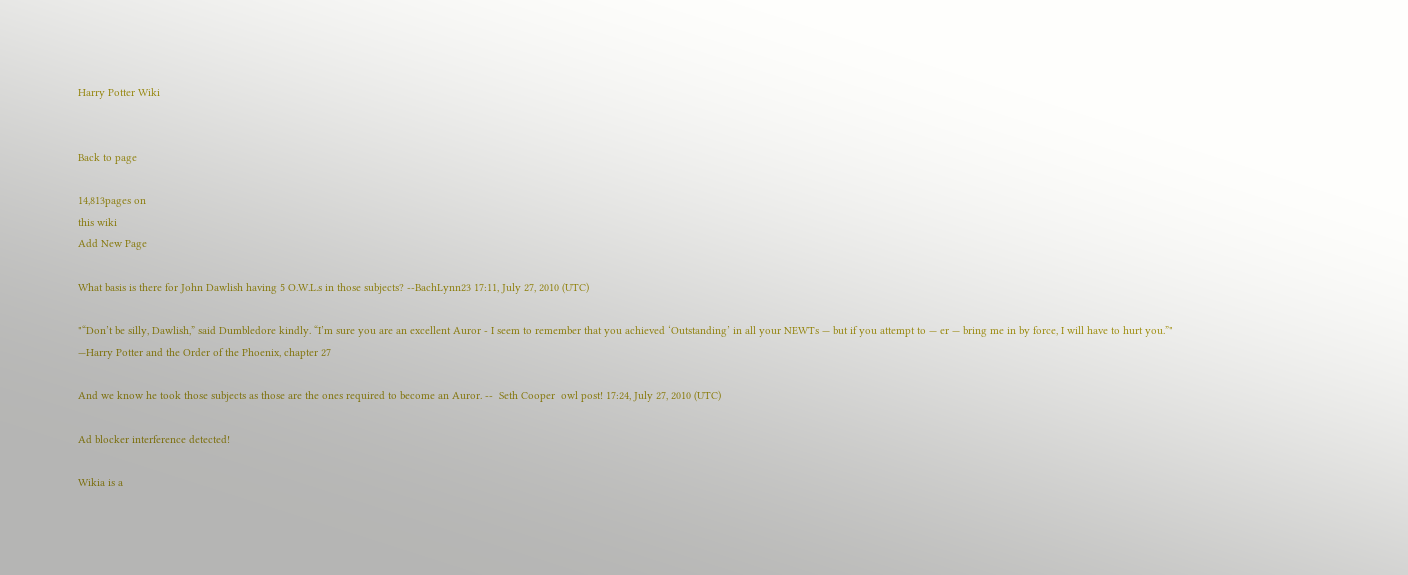Harry Potter Wiki


Back to page

14,813pages on
this wiki
Add New Page

What basis is there for John Dawlish having 5 O.W.L.s in those subjects? --BachLynn23 17:11, July 27, 2010 (UTC)

"“Don’t be silly, Dawlish,” said Dumbledore kindly. “I’m sure you are an excellent Auror - I seem to remember that you achieved ‘Outstanding’ in all your NEWTs — but if you attempt to — er — bring me in by force, I will have to hurt you.”"
—Harry Potter and the Order of the Phoenix, chapter 27

And we know he took those subjects as those are the ones required to become an Auror. --  Seth Cooper  owl post! 17:24, July 27, 2010 (UTC)

Ad blocker interference detected!

Wikia is a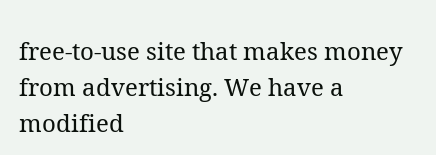free-to-use site that makes money from advertising. We have a modified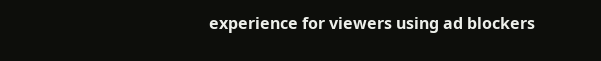experience for viewers using ad blockers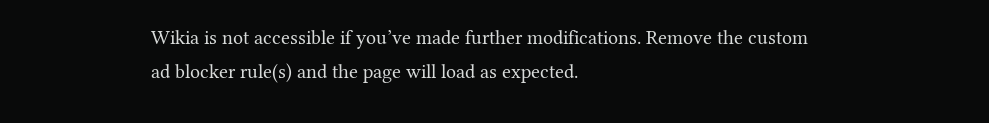Wikia is not accessible if you’ve made further modifications. Remove the custom ad blocker rule(s) and the page will load as expected.